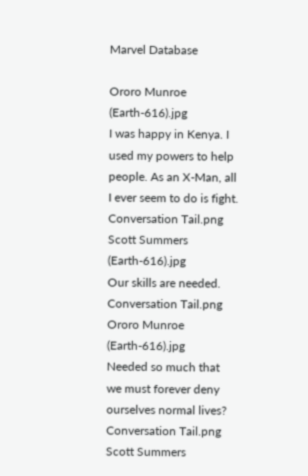Marvel Database

Ororo Munroe (Earth-616).jpg
I was happy in Kenya. I used my powers to help people. As an X-Man, all I ever seem to do is fight.
Conversation Tail.png
Scott Summers (Earth-616).jpg
Our skills are needed.
Conversation Tail.png
Ororo Munroe (Earth-616).jpg
Needed so much that we must forever deny ourselves normal lives?
Conversation Tail.png
Scott Summers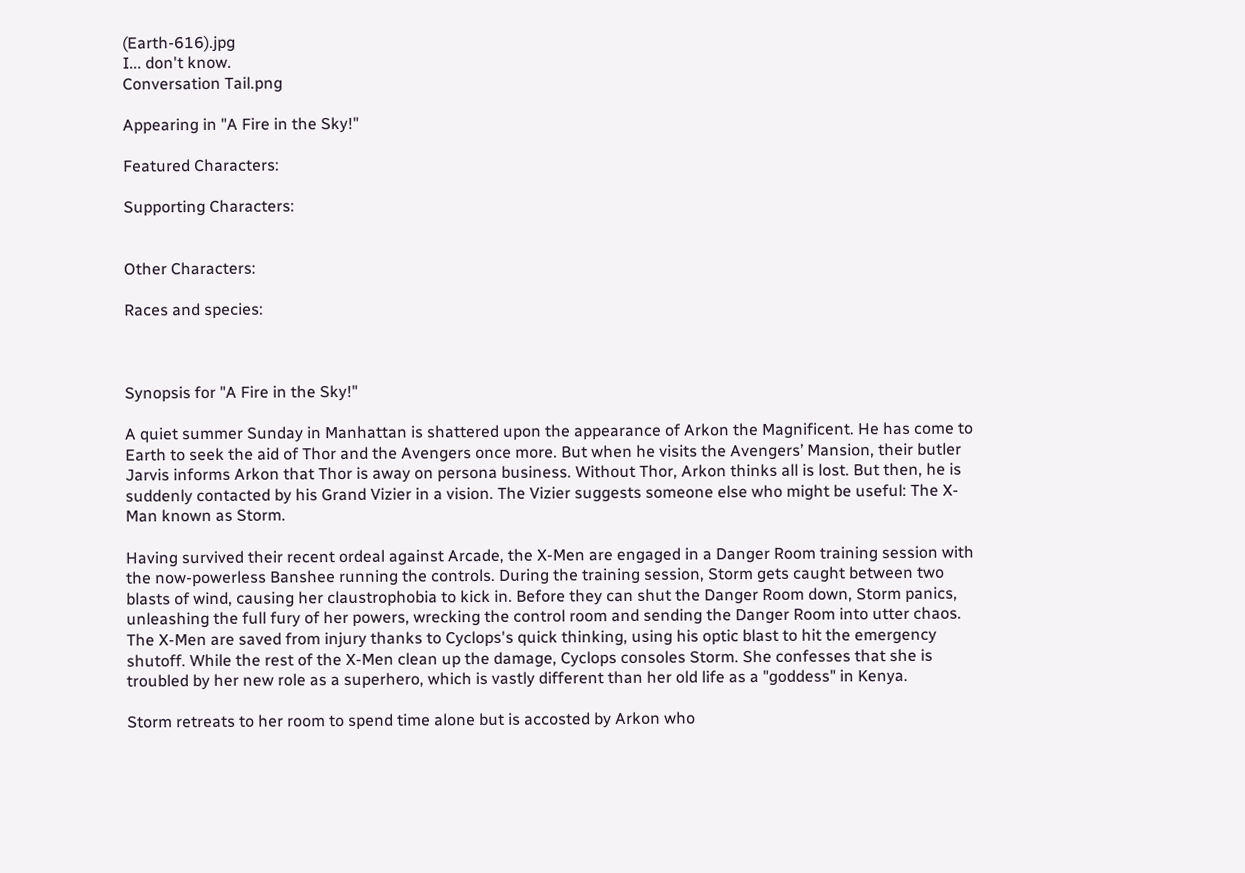(Earth-616).jpg
I... don't know.
Conversation Tail.png

Appearing in "A Fire in the Sky!"

Featured Characters:

Supporting Characters:


Other Characters:

Races and species:



Synopsis for "A Fire in the Sky!"

A quiet summer Sunday in Manhattan is shattered upon the appearance of Arkon the Magnificent. He has come to Earth to seek the aid of Thor and the Avengers once more. But when he visits the Avengers’ Mansion, their butler Jarvis informs Arkon that Thor is away on persona business. Without Thor, Arkon thinks all is lost. But then, he is suddenly contacted by his Grand Vizier in a vision. The Vizier suggests someone else who might be useful: The X-Man known as Storm.

Having survived their recent ordeal against Arcade, the X-Men are engaged in a Danger Room training session with the now-powerless Banshee running the controls. During the training session, Storm gets caught between two blasts of wind, causing her claustrophobia to kick in. Before they can shut the Danger Room down, Storm panics, unleashing the full fury of her powers, wrecking the control room and sending the Danger Room into utter chaos. The X-Men are saved from injury thanks to Cyclops's quick thinking, using his optic blast to hit the emergency shutoff. While the rest of the X-Men clean up the damage, Cyclops consoles Storm. She confesses that she is troubled by her new role as a superhero, which is vastly different than her old life as a "goddess" in Kenya.

Storm retreats to her room to spend time alone but is accosted by Arkon who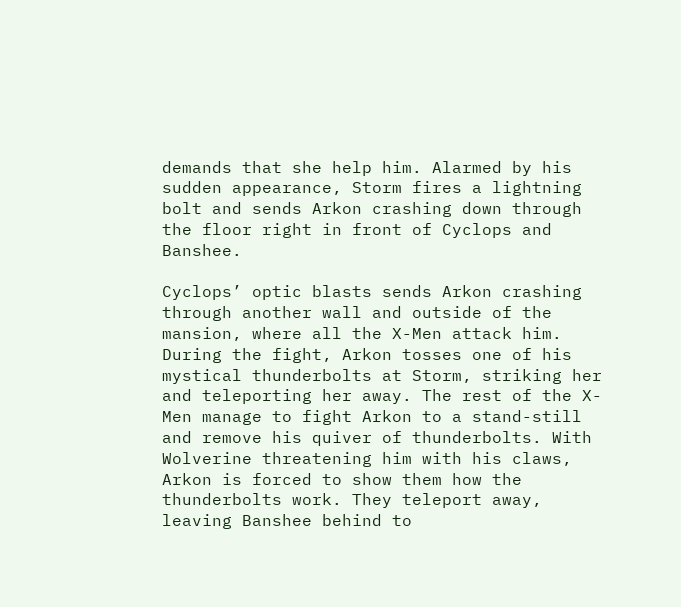demands that she help him. Alarmed by his sudden appearance, Storm fires a lightning bolt and sends Arkon crashing down through the floor right in front of Cyclops and Banshee.

Cyclops’ optic blasts sends Arkon crashing through another wall and outside of the mansion, where all the X-Men attack him. During the fight, Arkon tosses one of his mystical thunderbolts at Storm, striking her and teleporting her away. The rest of the X-Men manage to fight Arkon to a stand-still and remove his quiver of thunderbolts. With Wolverine threatening him with his claws, Arkon is forced to show them how the thunderbolts work. They teleport away, leaving Banshee behind to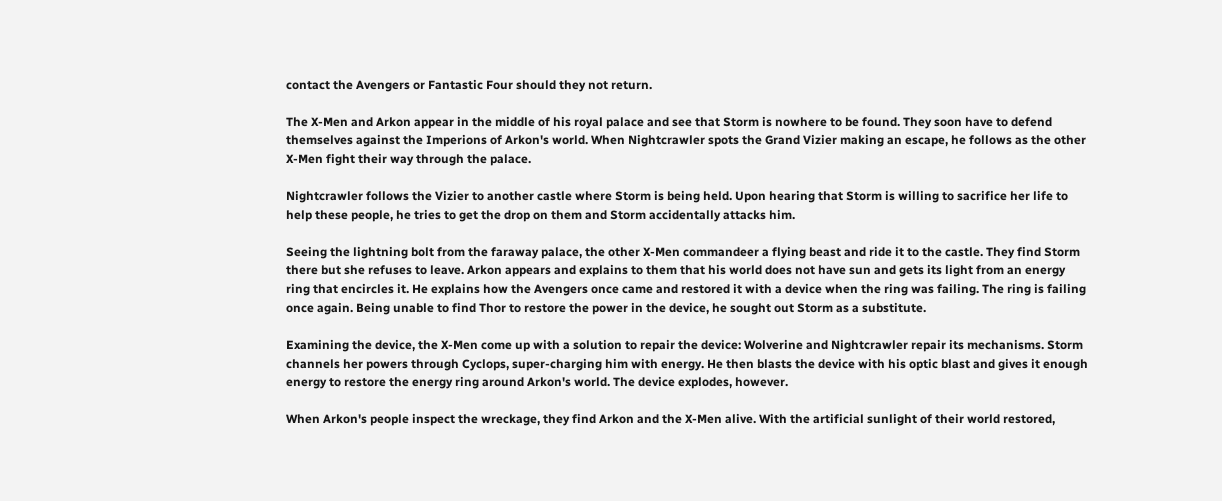contact the Avengers or Fantastic Four should they not return.

The X-Men and Arkon appear in the middle of his royal palace and see that Storm is nowhere to be found. They soon have to defend themselves against the Imperions of Arkon's world. When Nightcrawler spots the Grand Vizier making an escape, he follows as the other X-Men fight their way through the palace.

Nightcrawler follows the Vizier to another castle where Storm is being held. Upon hearing that Storm is willing to sacrifice her life to help these people, he tries to get the drop on them and Storm accidentally attacks him.

Seeing the lightning bolt from the faraway palace, the other X-Men commandeer a flying beast and ride it to the castle. They find Storm there but she refuses to leave. Arkon appears and explains to them that his world does not have sun and gets its light from an energy ring that encircles it. He explains how the Avengers once came and restored it with a device when the ring was failing. The ring is failing once again. Being unable to find Thor to restore the power in the device, he sought out Storm as a substitute.

Examining the device, the X-Men come up with a solution to repair the device: Wolverine and Nightcrawler repair its mechanisms. Storm channels her powers through Cyclops, super-charging him with energy. He then blasts the device with his optic blast and gives it enough energy to restore the energy ring around Arkon's world. The device explodes, however.

When Arkon's people inspect the wreckage, they find Arkon and the X-Men alive. With the artificial sunlight of their world restored,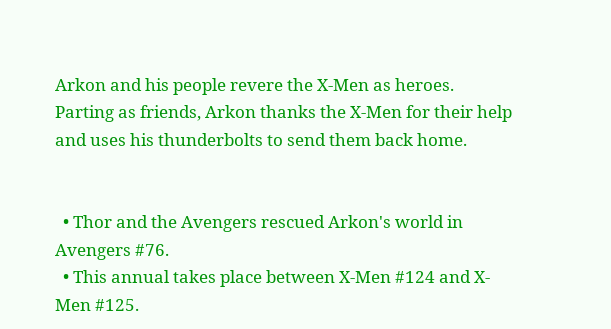Arkon and his people revere the X-Men as heroes. Parting as friends, Arkon thanks the X-Men for their help and uses his thunderbolts to send them back home.


  • Thor and the Avengers rescued Arkon's world in Avengers #76.
  • This annual takes place between X-Men #124 and X-Men #125.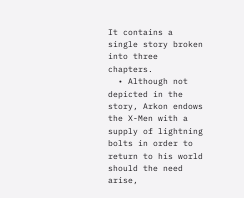It contains a single story broken into three chapters.
  • Although not depicted in the story, Arkon endows the X-Men with a supply of lightning bolts in order to return to his world should the need arise,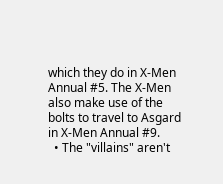which they do in X-Men Annual #5. The X-Men also make use of the bolts to travel to Asgard in X-Men Annual #9.
  • The "villains" aren't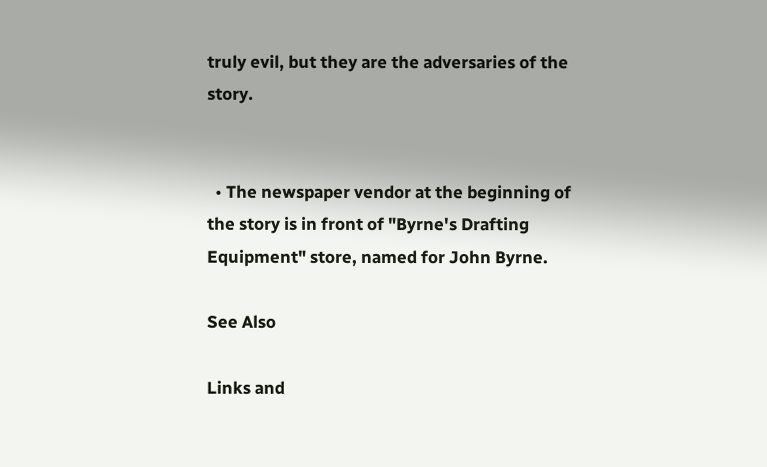truly evil, but they are the adversaries of the story.


  • The newspaper vendor at the beginning of the story is in front of "Byrne's Drafting Equipment" store, named for John Byrne.

See Also

Links and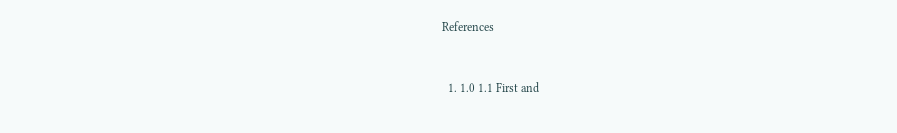References


  1. 1.0 1.1 First and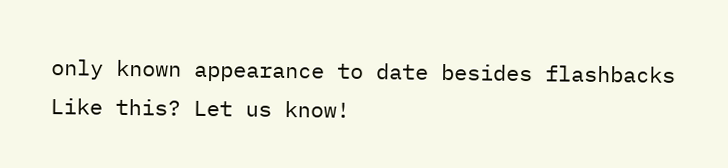only known appearance to date besides flashbacks
Like this? Let us know!